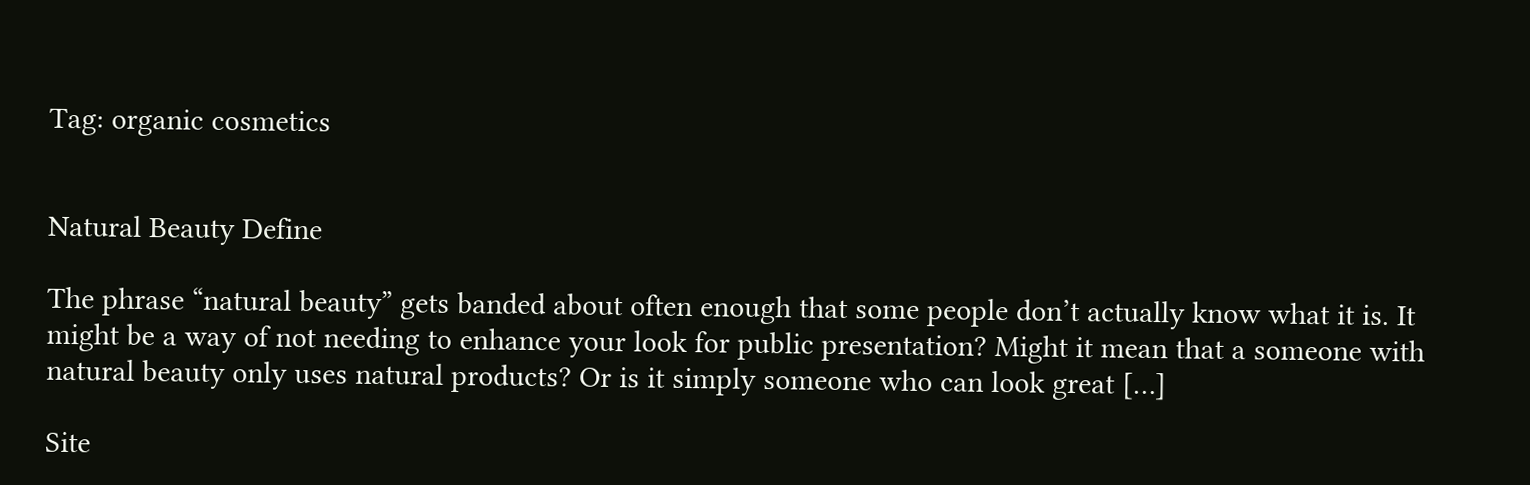Tag: organic cosmetics


Natural Beauty Define

The phrase “natural beauty” gets banded about often enough that some people don’t actually know what it is. It might be a way of not needing to enhance your look for public presentation? Might it mean that a someone with natural beauty only uses natural products? Or is it simply someone who can look great […]

Site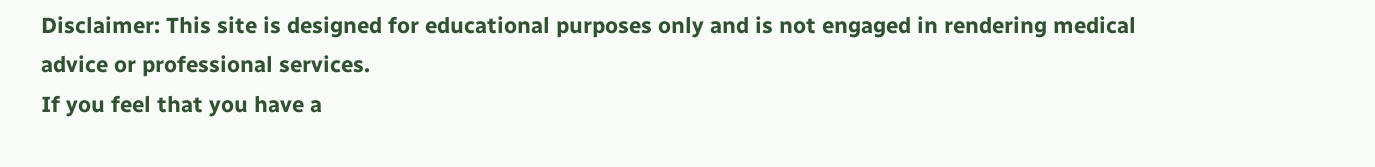Disclaimer: This site is designed for educational purposes only and is not engaged in rendering medical advice or professional services.
If you feel that you have a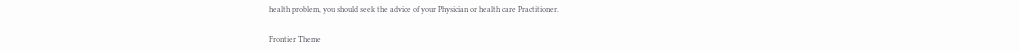health problem, you should seek the advice of your Physician or health care Practitioner.

Frontier Theme